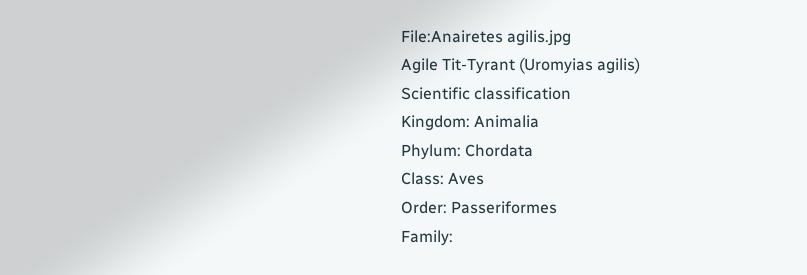File:Anairetes agilis.jpg
Agile Tit-Tyrant (Uromyias agilis)
Scientific classification
Kingdom: Animalia
Phylum: Chordata
Class: Aves
Order: Passeriformes
Family: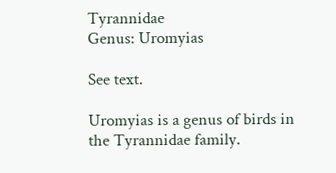Tyrannidae
Genus: Uromyias

See text.

Uromyias is a genus of birds in the Tyrannidae family.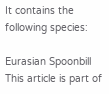It contains the following species:

Eurasian Spoonbill This article is part of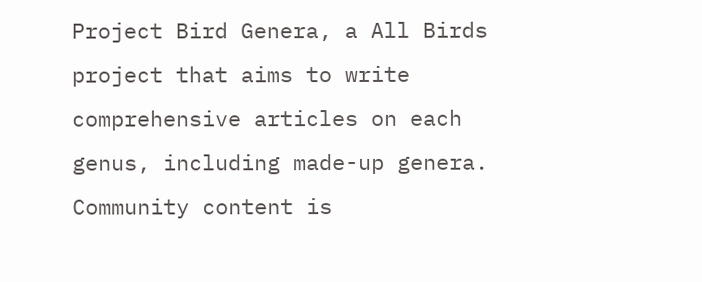Project Bird Genera, a All Birds project that aims to write comprehensive articles on each genus, including made-up genera.
Community content is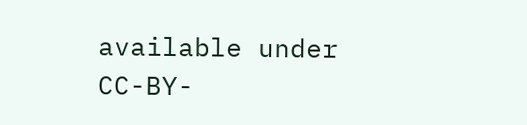available under CC-BY-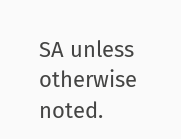SA unless otherwise noted.